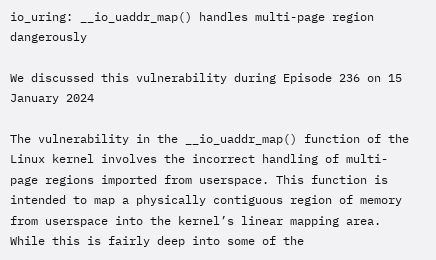io_uring: __io_uaddr_map() handles multi-page region dangerously

We discussed this vulnerability during Episode 236 on 15 January 2024

The vulnerability in the __io_uaddr_map() function of the Linux kernel involves the incorrect handling of multi-page regions imported from userspace. This function is intended to map a physically contiguous region of memory from userspace into the kernel’s linear mapping area. While this is fairly deep into some of the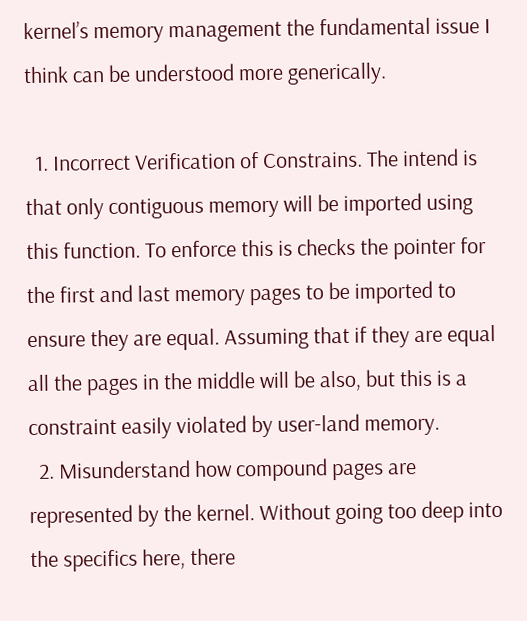kernel’s memory management the fundamental issue I think can be understood more generically.

  1. Incorrect Verification of Constrains. The intend is that only contiguous memory will be imported using this function. To enforce this is checks the pointer for the first and last memory pages to be imported to ensure they are equal. Assuming that if they are equal all the pages in the middle will be also, but this is a constraint easily violated by user-land memory.
  2. Misunderstand how compound pages are represented by the kernel. Without going too deep into the specifics here, there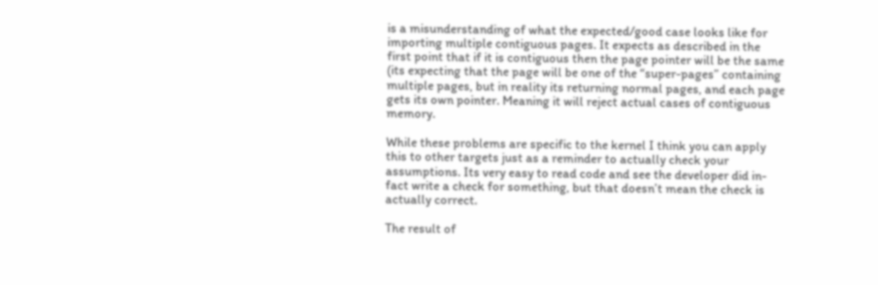is a misunderstanding of what the expected/good case looks like for importing multiple contiguous pages. It expects as described in the first point that if it is contiguous then the page pointer will be the same (its expecting that the page will be one of the “super-pages” containing multiple pages, but in reality its returning normal pages, and each page gets its own pointer. Meaning it will reject actual cases of contiguous memory.

While these problems are specific to the kernel I think you can apply this to other targets just as a reminder to actually check your assumptions. Its very easy to read code and see the developer did in-fact write a check for something, but that doesn’t mean the check is actually correct.

The result of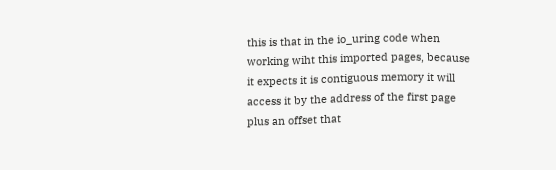this is that in the io_uring code when working wiht this imported pages, because it expects it is contiguous memory it will access it by the address of the first page plus an offset that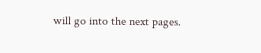will go into the next pages.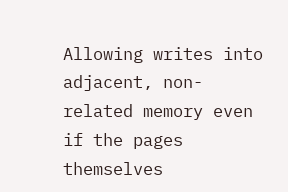Allowing writes into adjacent, non-related memory even if the pages themselves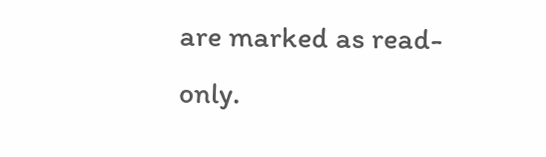are marked as read-only.